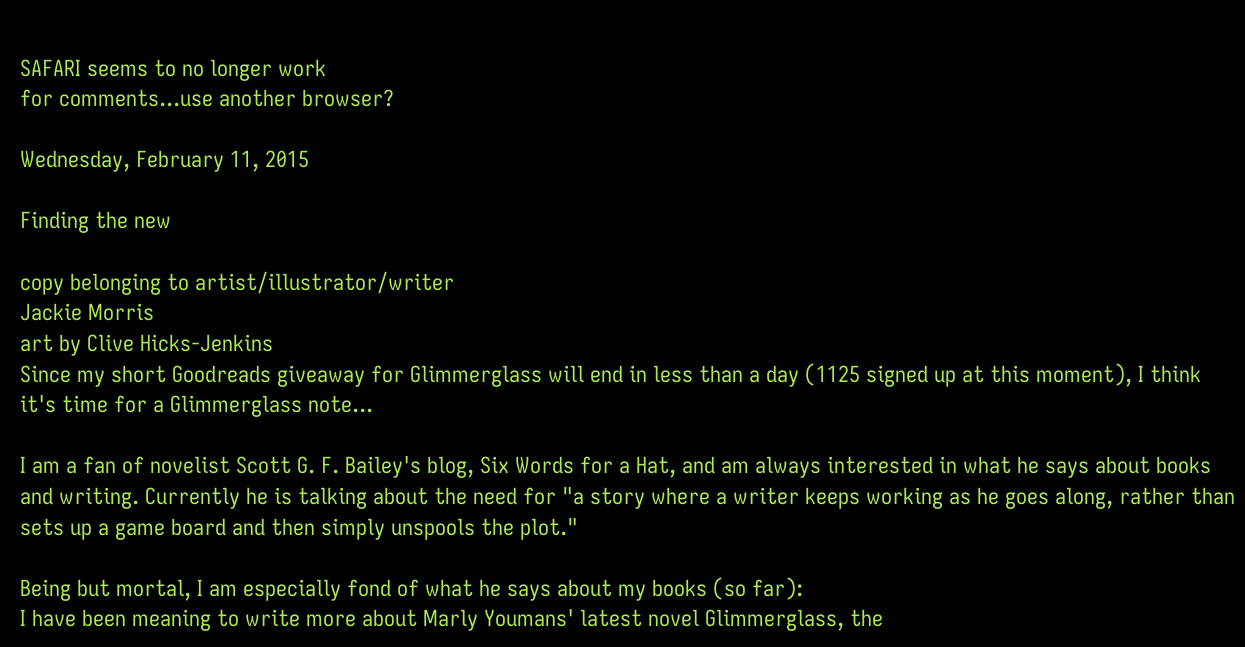SAFARI seems to no longer work
for comments...use another browser?

Wednesday, February 11, 2015

Finding the new

copy belonging to artist/illustrator/writer
Jackie Morris
art by Clive Hicks-Jenkins
Since my short Goodreads giveaway for Glimmerglass will end in less than a day (1125 signed up at this moment), I think it's time for a Glimmerglass note...

I am a fan of novelist Scott G. F. Bailey's blog, Six Words for a Hat, and am always interested in what he says about books and writing. Currently he is talking about the need for "a story where a writer keeps working as he goes along, rather than sets up a game board and then simply unspools the plot."

Being but mortal, I am especially fond of what he says about my books (so far):
I have been meaning to write more about Marly Youmans' latest novel Glimmerglass, the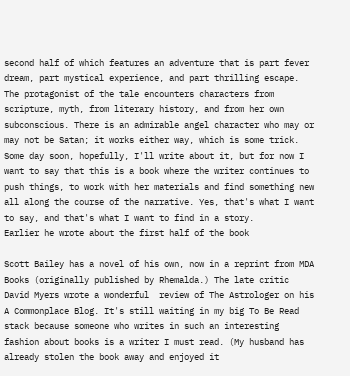second half of which features an adventure that is part fever dream, part mystical experience, and part thrilling escape. The protagonist of the tale encounters characters from scripture, myth, from literary history, and from her own subconscious. There is an admirable angel character who may or may not be Satan; it works either way, which is some trick. Some day soon, hopefully, I'll write about it, but for now I want to say that this is a book where the writer continues to push things, to work with her materials and find something new all along the course of the narrative. Yes, that's what I want to say, and that's what I want to find in a story.
Earlier he wrote about the first half of the book

Scott Bailey has a novel of his own, now in a reprint from MDA Books (originally published by Rhemalda.) The late critic David Myers wrote a wonderful  review of The Astrologer on his A Commonplace Blog. It's still waiting in my big To Be Read stack because someone who writes in such an interesting fashion about books is a writer I must read. (My husband has already stolen the book away and enjoyed it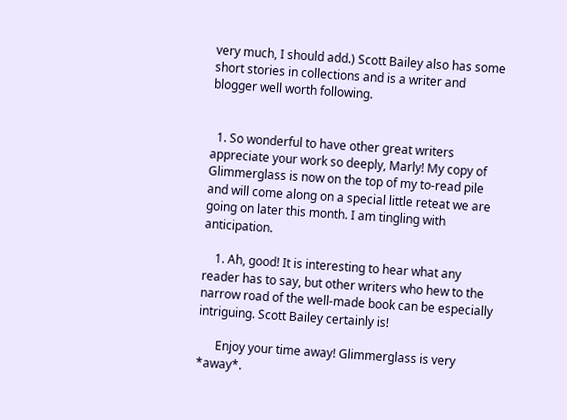very much, I should add.) Scott Bailey also has some short stories in collections and is a writer and blogger well worth following.


  1. So wonderful to have other great writers appreciate your work so deeply, Marly! My copy of Glimmerglass is now on the top of my to-read pile and will come along on a special little reteat we are going on later this month. I am tingling with anticipation.

    1. Ah, good! It is interesting to hear what any reader has to say, but other writers who hew to the narrow road of the well-made book can be especially intriguing. Scott Bailey certainly is!

      Enjoy your time away! Glimmerglass is very *away*.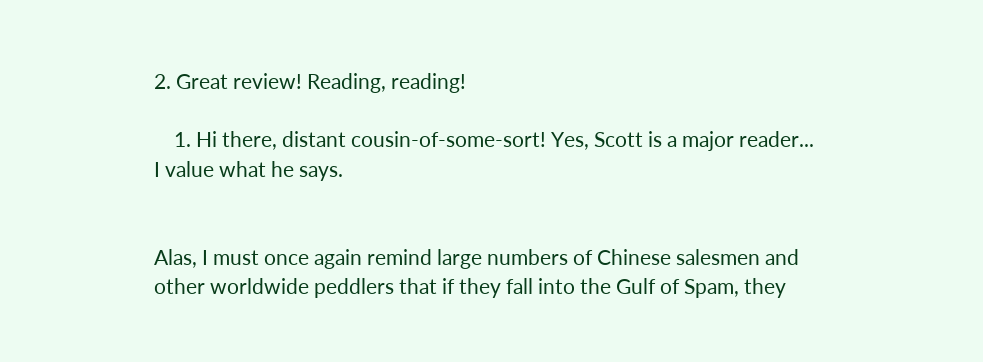2. Great review! Reading, reading!

    1. Hi there, distant cousin-of-some-sort! Yes, Scott is a major reader... I value what he says.


Alas, I must once again remind large numbers of Chinese salesmen and other worldwide peddlers that if they fall into the Gulf of Spam, they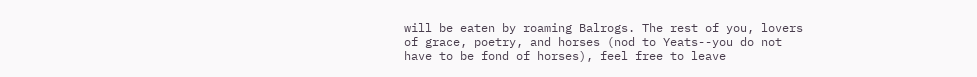will be eaten by roaming Balrogs. The rest of you, lovers of grace, poetry, and horses (nod to Yeats--you do not have to be fond of horses), feel free to leave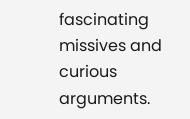fascinating missives and curious arguments.